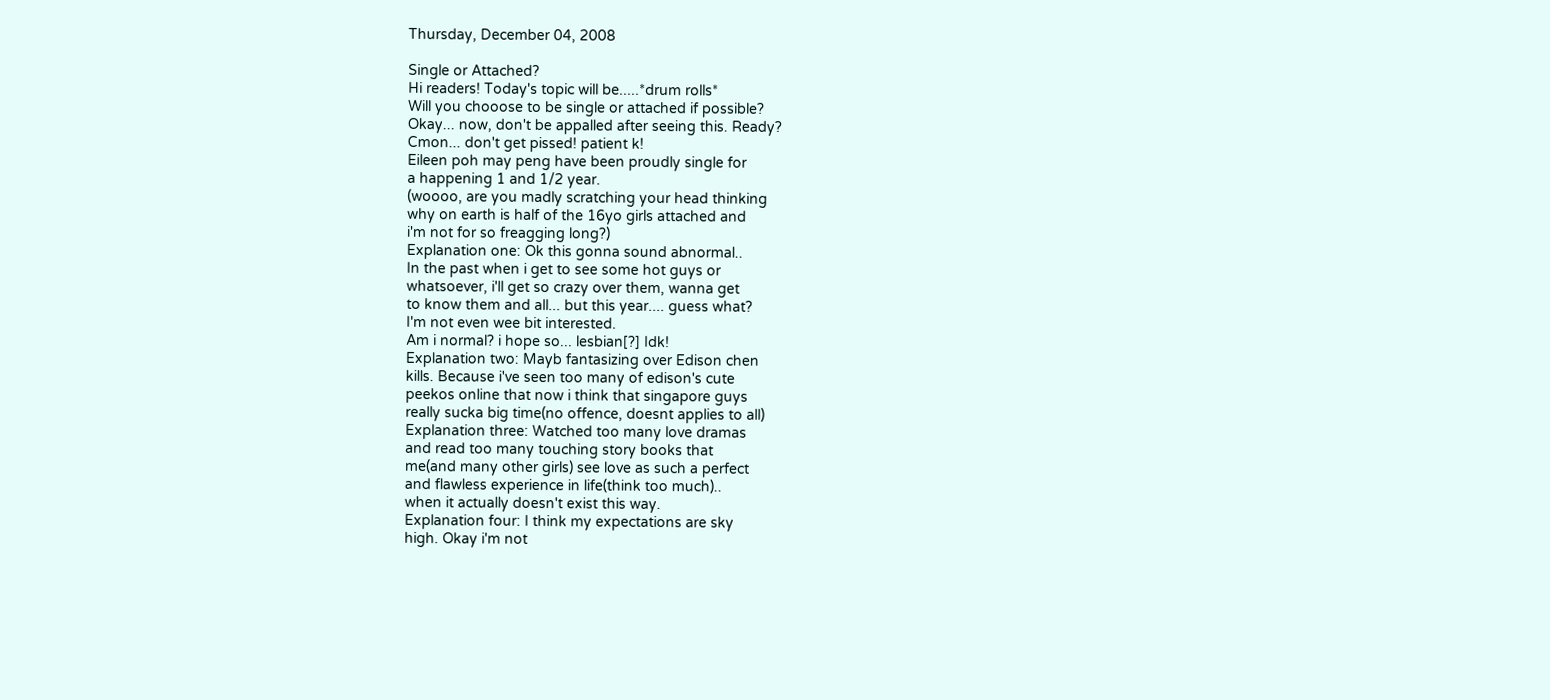Thursday, December 04, 2008

Single or Attached?
Hi readers! Today's topic will be.....*drum rolls*
Will you chooose to be single or attached if possible?
Okay... now, don't be appalled after seeing this. Ready?
Cmon... don't get pissed! patient k!
Eileen poh may peng have been proudly single for
a happening 1 and 1/2 year.
(woooo, are you madly scratching your head thinking
why on earth is half of the 16yo girls attached and
i'm not for so freagging long?)
Explanation one: Ok this gonna sound abnormal..
In the past when i get to see some hot guys or
whatsoever, i'll get so crazy over them, wanna get
to know them and all... but this year.... guess what?
I'm not even wee bit interested.
Am i normal? i hope so... lesbian[?] Idk!
Explanation two: Mayb fantasizing over Edison chen
kills. Because i've seen too many of edison's cute
peekos online that now i think that singapore guys
really sucka big time(no offence, doesnt applies to all)
Explanation three: Watched too many love dramas
and read too many touching story books that
me(and many other girls) see love as such a perfect
and flawless experience in life(think too much)..
when it actually doesn't exist this way.
Explanation four: I think my expectations are sky
high. Okay i'm not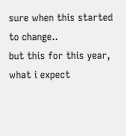sure when this started to change..
but this for this year, what i expect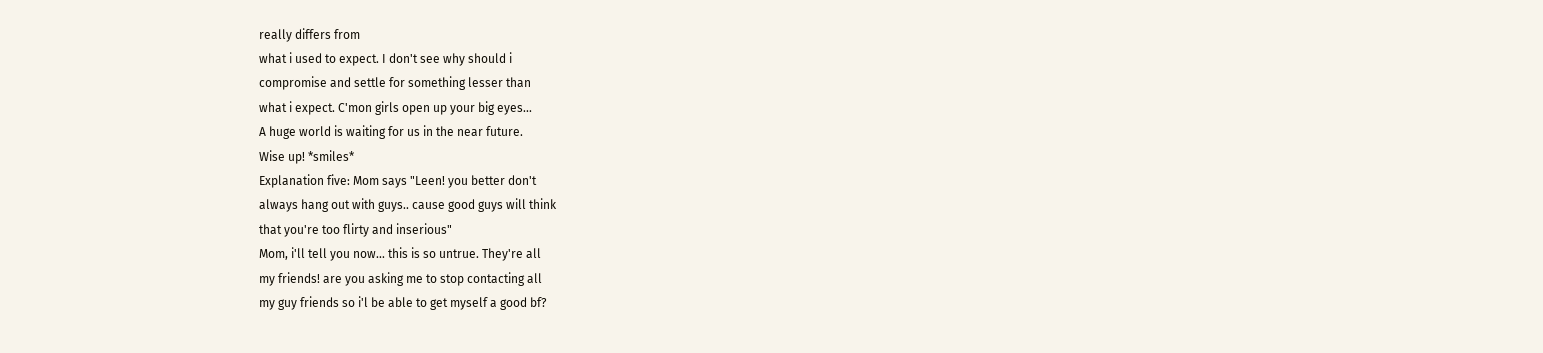really differs from
what i used to expect. I don't see why should i
compromise and settle for something lesser than
what i expect. C'mon girls open up your big eyes...
A huge world is waiting for us in the near future.
Wise up! *smiles*
Explanation five: Mom says "Leen! you better don't
always hang out with guys.. cause good guys will think
that you're too flirty and inserious"
Mom, i'll tell you now... this is so untrue. They're all
my friends! are you asking me to stop contacting all
my guy friends so i'l be able to get myself a good bf?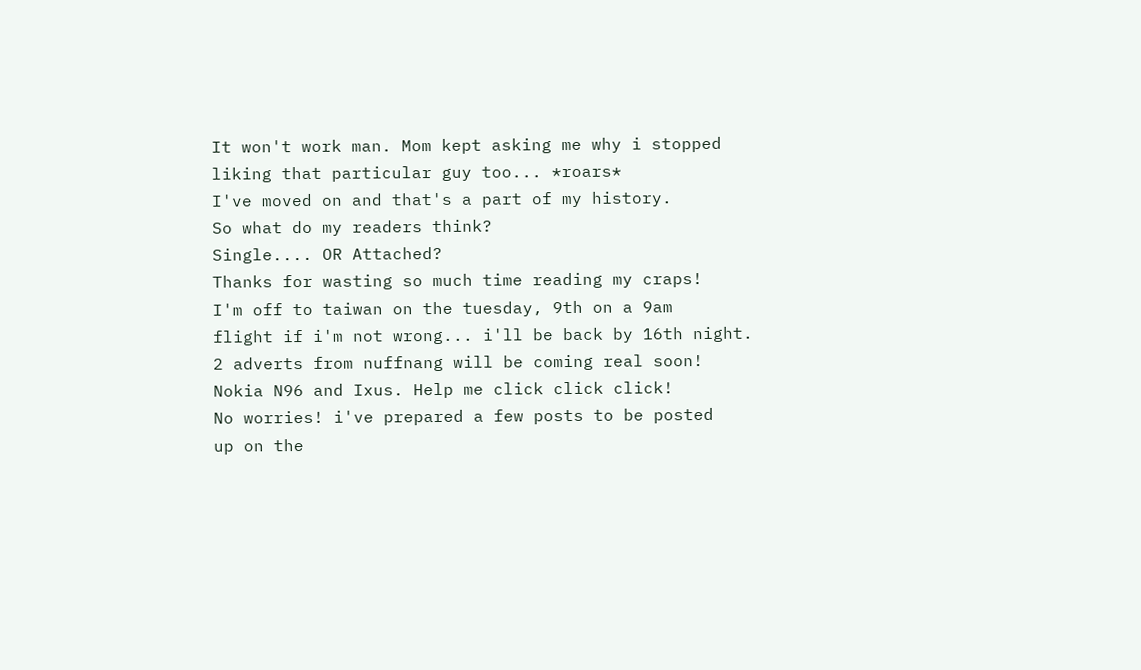It won't work man. Mom kept asking me why i stopped
liking that particular guy too... *roars*
I've moved on and that's a part of my history.
So what do my readers think?
Single.... OR Attached?
Thanks for wasting so much time reading my craps!
I'm off to taiwan on the tuesday, 9th on a 9am
flight if i'm not wrong... i'll be back by 16th night.
2 adverts from nuffnang will be coming real soon!
Nokia N96 and Ixus. Help me click click click!
No worries! i've prepared a few posts to be posted
up on the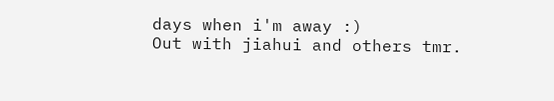days when i'm away :)
Out with jiahui and others tmr.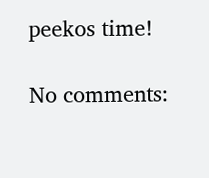peekos time!

No comments: